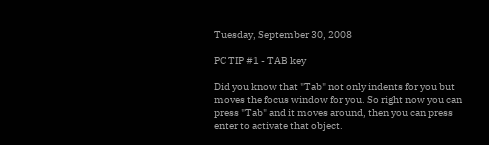Tuesday, September 30, 2008

PC TIP #1 - TAB key

Did you know that "Tab" not only indents for you but moves the focus window for you. So right now you can press "Tab" and it moves around, then you can press enter to activate that object.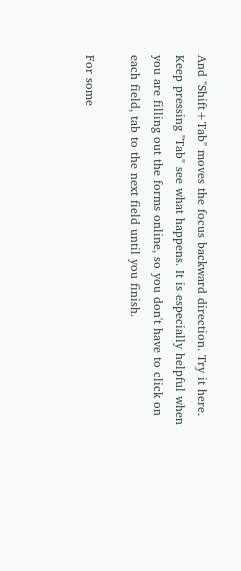And "Shift+Tab" moves the focus backward direction. Try it here. Keep pressing "Tab" see what happens. It is especially helpful when you are filling out the forms online, so you don't have to click on each field, tab to the next field until you finish.

For some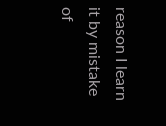reason I learn it by mistake of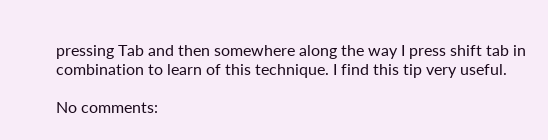pressing Tab and then somewhere along the way I press shift tab in combination to learn of this technique. I find this tip very useful.

No comments: